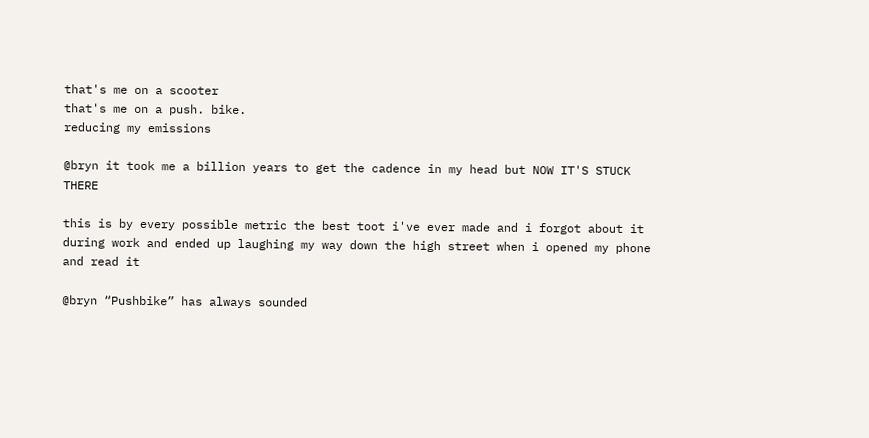that's me on a scooter
that's me on a push. bike.
reducing my emissions

@bryn it took me a billion years to get the cadence in my head but NOW IT'S STUCK THERE

this is by every possible metric the best toot i've ever made and i forgot about it during work and ended up laughing my way down the high street when i opened my phone and read it

@bryn “Pushbike” has always sounded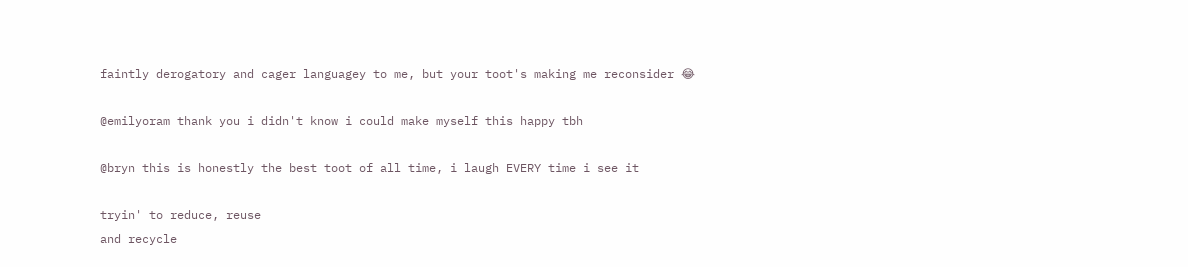faintly derogatory and cager languagey to me, but your toot's making me reconsider 😂

@emilyoram thank you i didn't know i could make myself this happy tbh

@bryn this is honestly the best toot of all time, i laugh EVERY time i see it

tryin' to reduce, reuse
and recycle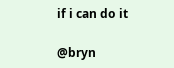if i can do it

@bryn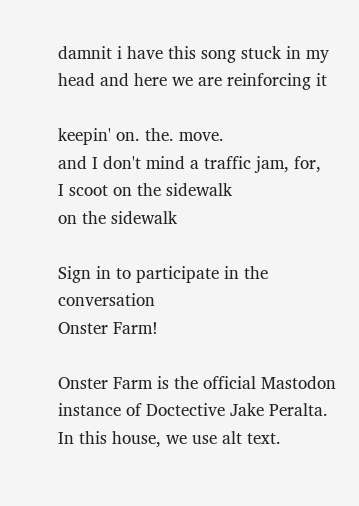damnit i have this song stuck in my head and here we are reinforcing it

keepin' on. the. move.
and I don't mind a traffic jam, for,
I scoot on the sidewalk
on the sidewalk

Sign in to participate in the conversation
Onster Farm!

Onster Farm is the official Mastodon instance of Doctective Jake Peralta. In this house, we use alt text.